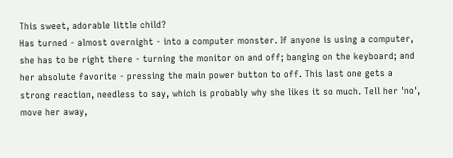This sweet, adorable little child?
Has turned - almost overnight - into a computer monster. If anyone is using a computer, she has to be right there - turning the monitor on and off; banging on the keyboard; and her absolute favorite - pressing the main power button to off. This last one gets a strong reaction, needless to say, which is probably why she likes it so much. Tell her 'no', move her away,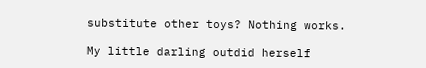substitute other toys? Nothing works.

My little darling outdid herself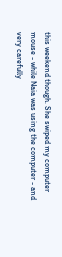this weekend though. She swiped my computer mouse - while Naia was using the computer - and very carefully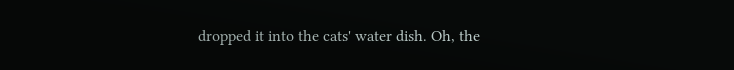dropped it into the cats' water dish. Oh, the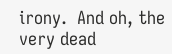irony.  And oh, the very dead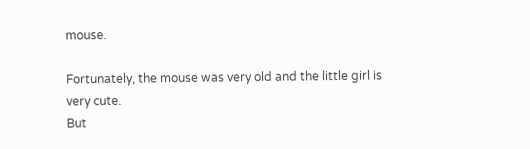mouse.

Fortunately, the mouse was very old and the little girl is very cute.
But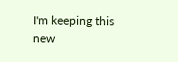I'm keeping this new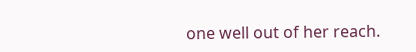one well out of her reach.